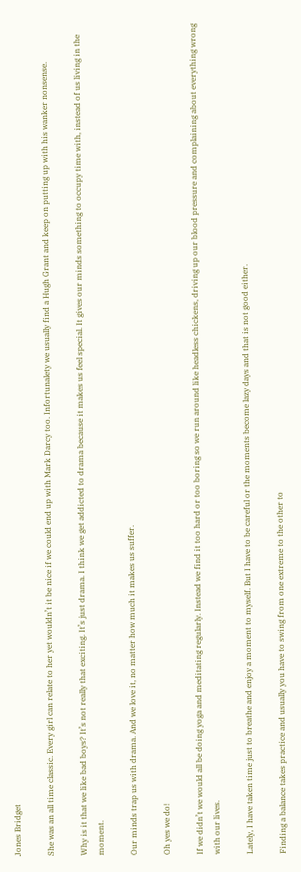Jones Bridget

She was an all time classic. Every girl can relate to her yet wouldn’t it be nice if we could end up with Mark Darcy too. Infortunalety we usually find a Hugh Grant and keep on putting up with his wanker nonsense.

Why is it that we like bad boys? It’s not really that exciting. It’s just drama. I think we get addicted to drama because it makes us feel special. It gives our minds something to occupy time with, instead of us living in the moment.

Our minds trap us with drama. And we love it, no matter how much it makes us suffer.

Oh yes we do!

If we didn’t we would all be doing yoga and meditating regularly. Instead we find it too hard or too boring so we run around like headless chickens, driving up our blood pressure and complaining about everything wrong with our lives.

Lately, I have taken time just to breathe and enjoy a moment to myself. But I have to be careful or the moments become lazy days and that is not good either.

Finding a balance takes practice and usually you have to swing from one extreme to the other to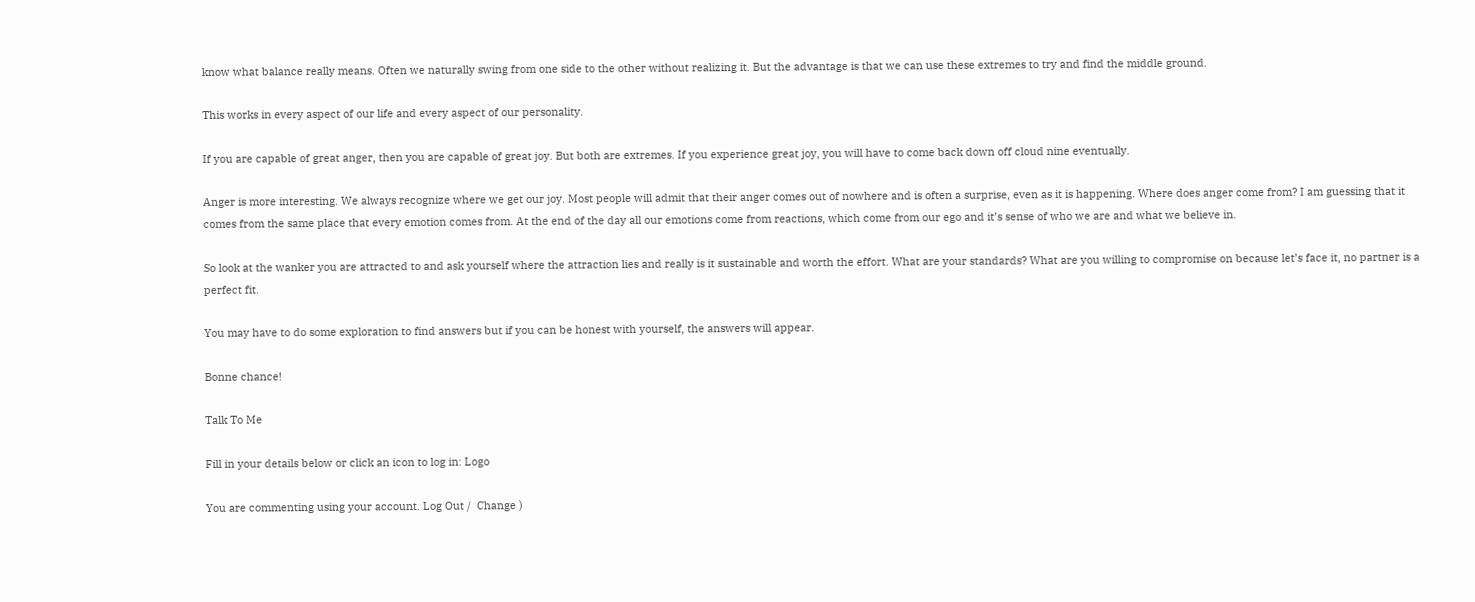know what balance really means. Often we naturally swing from one side to the other without realizing it. But the advantage is that we can use these extremes to try and find the middle ground.

This works in every aspect of our life and every aspect of our personality.

If you are capable of great anger, then you are capable of great joy. But both are extremes. If you experience great joy, you will have to come back down off cloud nine eventually.

Anger is more interesting. We always recognize where we get our joy. Most people will admit that their anger comes out of nowhere and is often a surprise, even as it is happening. Where does anger come from? I am guessing that it comes from the same place that every emotion comes from. At the end of the day all our emotions come from reactions, which come from our ego and it’s sense of who we are and what we believe in.

So look at the wanker you are attracted to and ask yourself where the attraction lies and really is it sustainable and worth the effort. What are your standards? What are you willing to compromise on because let’s face it, no partner is a perfect fit.

You may have to do some exploration to find answers but if you can be honest with yourself, the answers will appear.

Bonne chance!

Talk To Me

Fill in your details below or click an icon to log in: Logo

You are commenting using your account. Log Out /  Change )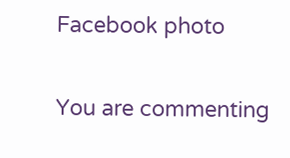Facebook photo

You are commenting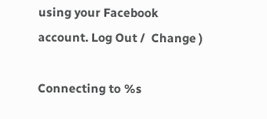using your Facebook account. Log Out /  Change )

Connecting to %s